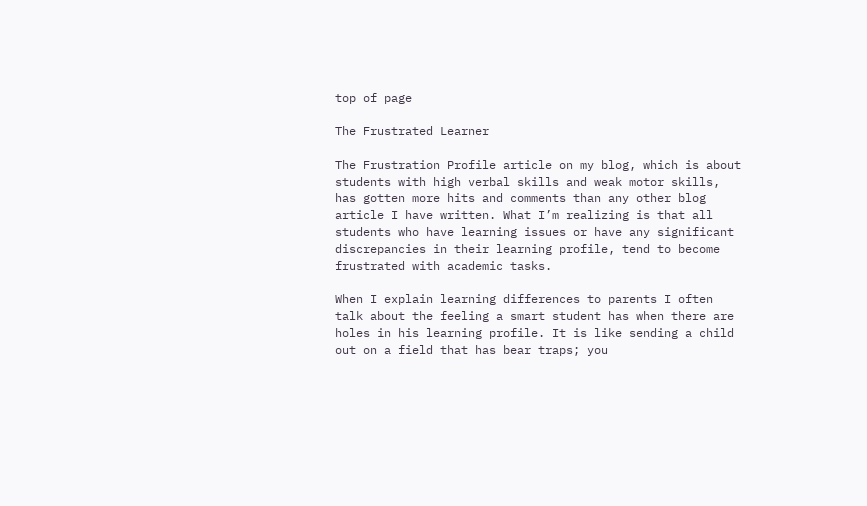top of page

The Frustrated Learner

The Frustration Profile article on my blog, which is about students with high verbal skills and weak motor skills, has gotten more hits and comments than any other blog article I have written. What I’m realizing is that all students who have learning issues or have any significant discrepancies in their learning profile, tend to become frustrated with academic tasks.

When I explain learning differences to parents I often talk about the feeling a smart student has when there are holes in his learning profile. It is like sending a child out on a field that has bear traps; you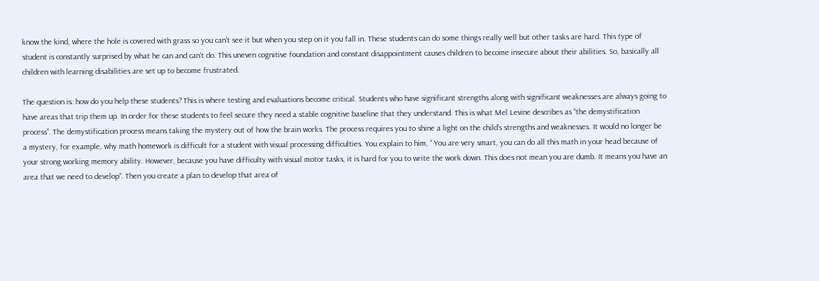know the kind, where the hole is covered with grass so you can’t see it but when you step on it you fall in. These students can do some things really well but other tasks are hard. This type of student is constantly surprised by what he can and can’t do. This uneven cognitive foundation and constant disappointment causes children to become insecure about their abilities. So, basically all children with learning disabilities are set up to become frustrated.

The question is: how do you help these students? This is where testing and evaluations become critical. Students who have significant strengths along with significant weaknesses are always going to have areas that trip them up. In order for these students to feel secure they need a stable cognitive baseline that they understand. This is what Mel Levine describes as “the demystification process”. The demystification process means taking the mystery out of how the brain works. The process requires you to shine a light on the child’s strengths and weaknesses. It would no longer be a mystery, for example, why math homework is difficult for a student with visual processing difficulties. You explain to him, “ You are very smart, you can do all this math in your head because of your strong working memory ability. However, because you have difficulty with visual motor tasks, it is hard for you to write the work down. This does not mean you are dumb. It means you have an area that we need to develop”. Then you create a plan to develop that area of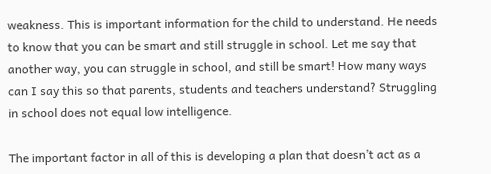weakness. This is important information for the child to understand. He needs to know that you can be smart and still struggle in school. Let me say that another way, you can struggle in school, and still be smart! How many ways can I say this so that parents, students and teachers understand? Struggling in school does not equal low intelligence.

The important factor in all of this is developing a plan that doesn’t act as a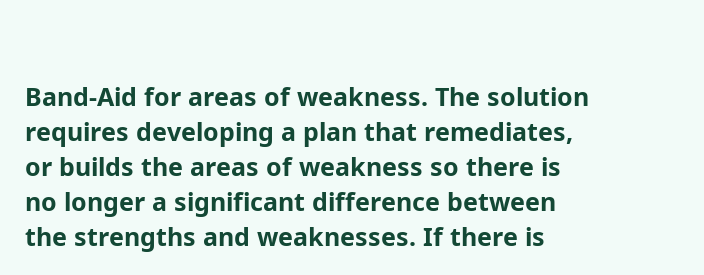Band-Aid for areas of weakness. The solution requires developing a plan that remediates, or builds the areas of weakness so there is no longer a significant difference between the strengths and weaknesses. If there is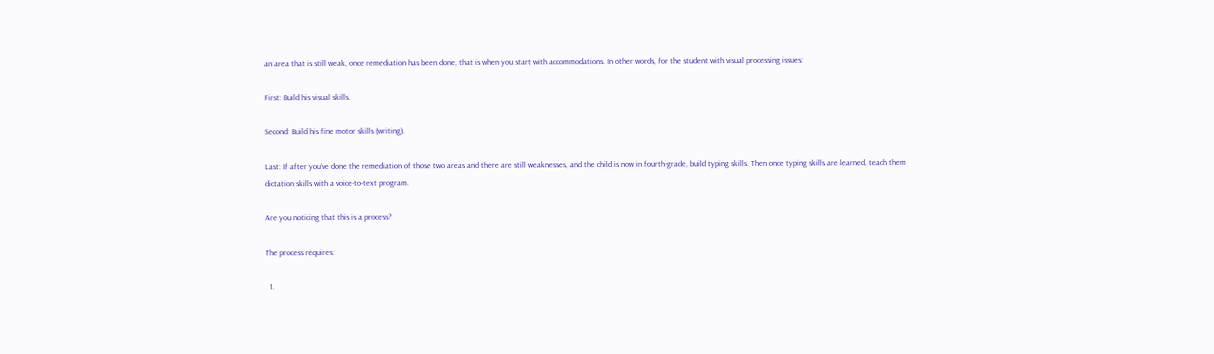an area that is still weak, once remediation has been done, that is when you start with accommodations. In other words, for the student with visual processing issues:

First: Build his visual skills.

Second: Build his fine motor skills (writing).

Last: If after you’ve done the remediation of those two areas and there are still weaknesses, and the child is now in fourth-grade, build typing skills. Then once typing skills are learned, teach them dictation skills with a voice-to-text program.

Are you noticing that this is a process?

The process requires:

  1.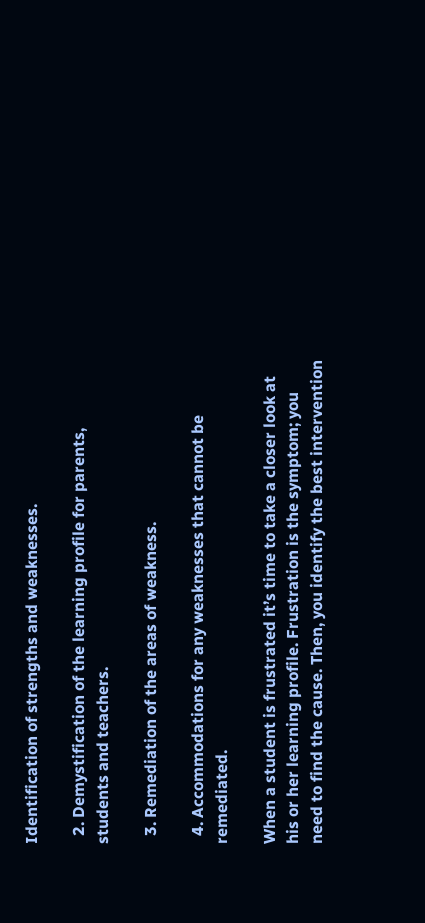Identification of strengths and weaknesses.

  2. Demystification of the learning profile for parents, students and teachers.

  3. Remediation of the areas of weakness.

  4. Accommodations for any weaknesses that cannot be remediated.

When a student is frustrated it’s time to take a closer look at his or her learning profile. Frustration is the symptom; you need to find the cause. Then, you identify the best intervention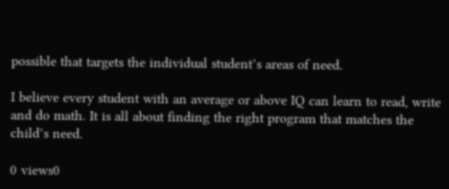possible that targets the individual student’s areas of need.

I believe every student with an average or above IQ can learn to read, write and do math. It is all about finding the right program that matches the child’s need.

0 views0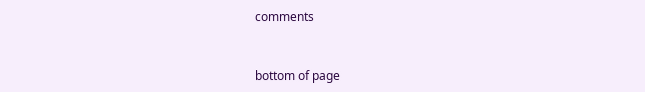comments


bottom of page